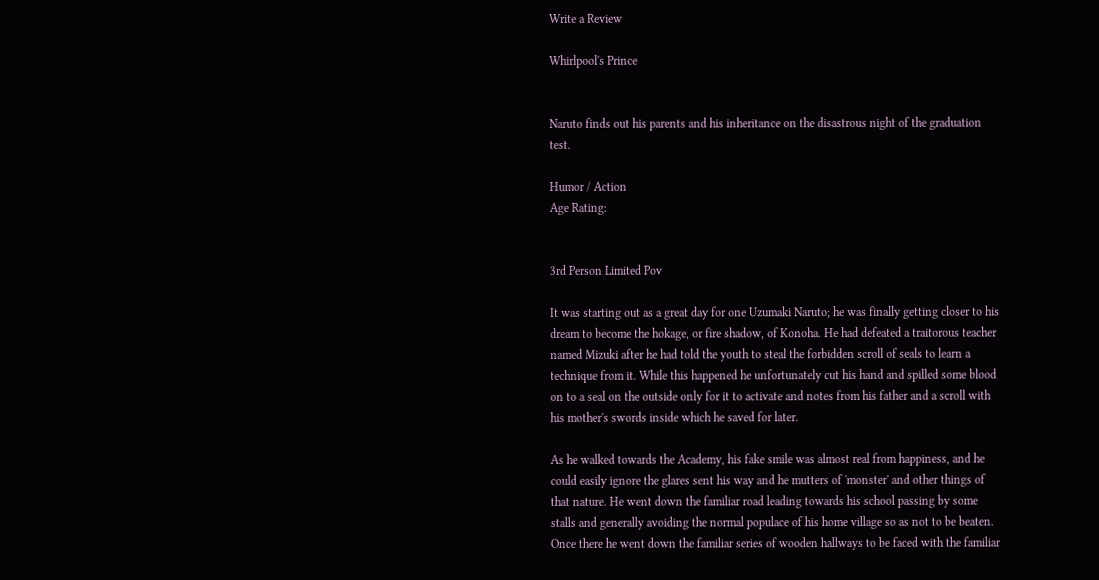Write a Review

Whirlpool's Prince


Naruto finds out his parents and his inheritance on the disastrous night of the graduation test.

Humor / Action
Age Rating:


3rd Person Limited Pov

It was starting out as a great day for one Uzumaki Naruto; he was finally getting closer to his dream to become the hokage, or fire shadow, of Konoha. He had defeated a traitorous teacher named Mizuki after he had told the youth to steal the forbidden scroll of seals to learn a technique from it. While this happened he unfortunately cut his hand and spilled some blood on to a seal on the outside only for it to activate and notes from his father and a scroll with his mother's swords inside which he saved for later.

As he walked towards the Academy, his fake smile was almost real from happiness, and he could easily ignore the glares sent his way and he mutters of 'monster' and other things of that nature. He went down the familiar road leading towards his school passing by some stalls and generally avoiding the normal populace of his home village so as not to be beaten. Once there he went down the familiar series of wooden hallways to be faced with the familiar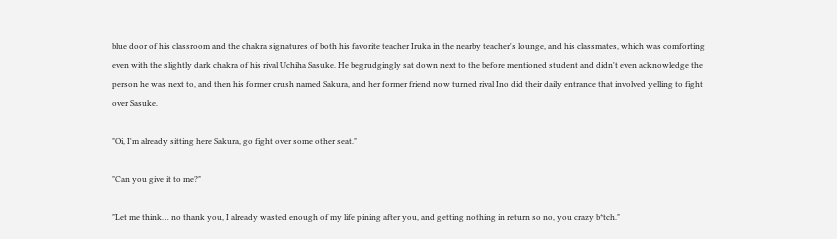blue door of his classroom and the chakra signatures of both his favorite teacher Iruka in the nearby teacher's lounge, and his classmates, which was comforting even with the slightly dark chakra of his rival Uchiha Sasuke. He begrudgingly sat down next to the before mentioned student and didn't even acknowledge the person he was next to, and then his former crush named Sakura, and her former friend now turned rival Ino did their daily entrance that involved yelling to fight over Sasuke.

"Oi, I'm already sitting here Sakura, go fight over some other seat."

"Can you give it to me?"

"Let me think… no thank you, I already wasted enough of my life pining after you, and getting nothing in return so no, you crazy b*tch."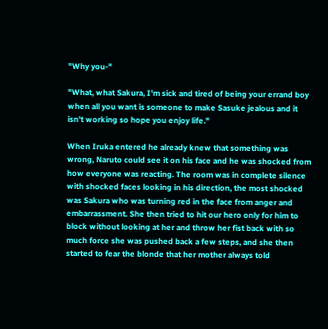"Why you-"

"What, what Sakura, I'm sick and tired of being your errand boy when all you want is someone to make Sasuke jealous and it isn't working so hope you enjoy life."

When Iruka entered he already knew that something was wrong, Naruto could see it on his face and he was shocked from how everyone was reacting. The room was in complete silence with shocked faces looking in his direction, the most shocked was Sakura who was turning red in the face from anger and embarrassment. She then tried to hit our hero only for him to block without looking at her and throw her fist back with so much force she was pushed back a few steps, and she then started to fear the blonde that her mother always told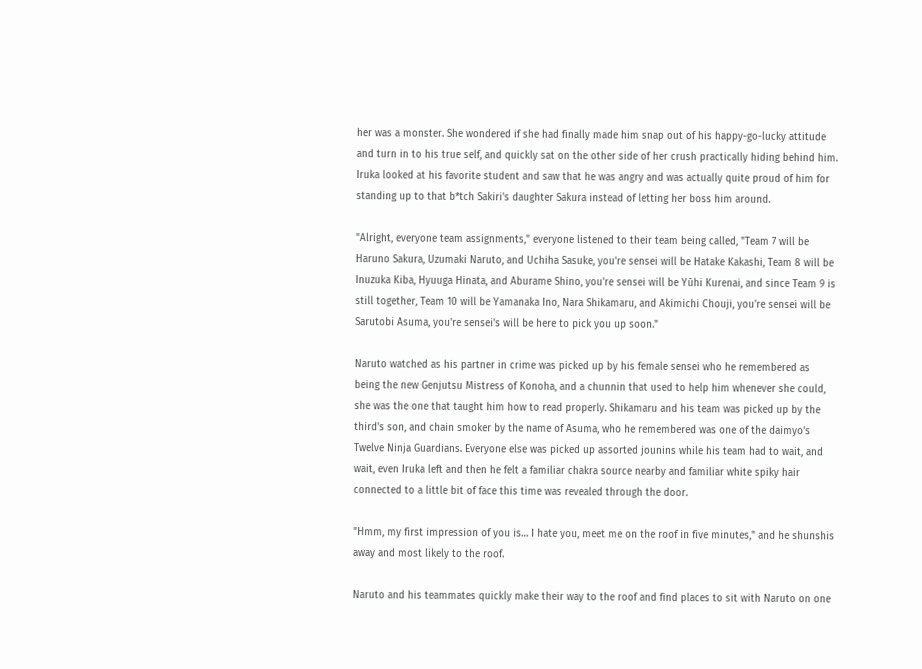her was a monster. She wondered if she had finally made him snap out of his happy-go-lucky attitude and turn in to his true self, and quickly sat on the other side of her crush practically hiding behind him. Iruka looked at his favorite student and saw that he was angry and was actually quite proud of him for standing up to that b*tch Sakiri's daughter Sakura instead of letting her boss him around.

"Alright, everyone team assignments," everyone listened to their team being called, "Team 7 will be Haruno Sakura, Uzumaki Naruto, and Uchiha Sasuke, you're sensei will be Hatake Kakashi, Team 8 will be Inuzuka Kiba, Hyuuga Hinata, and Aburame Shino, you're sensei will be Yūhi Kurenai, and since Team 9 is still together, Team 10 will be Yamanaka Ino, Nara Shikamaru, and Akimichi Chouji, you're sensei will be Sarutobi Asuma, you're sensei's will be here to pick you up soon."

Naruto watched as his partner in crime was picked up by his female sensei who he remembered as being the new Genjutsu Mistress of Konoha, and a chunnin that used to help him whenever she could, she was the one that taught him how to read properly. Shikamaru and his team was picked up by the third's son, and chain smoker by the name of Asuma, who he remembered was one of the daimyo's Twelve Ninja Guardians. Everyone else was picked up assorted jounins while his team had to wait, and wait, even Iruka left and then he felt a familiar chakra source nearby and familiar white spiky hair connected to a little bit of face this time was revealed through the door.

"Hmm, my first impression of you is… I hate you, meet me on the roof in five minutes," and he shunshis away and most likely to the roof.

Naruto and his teammates quickly make their way to the roof and find places to sit with Naruto on one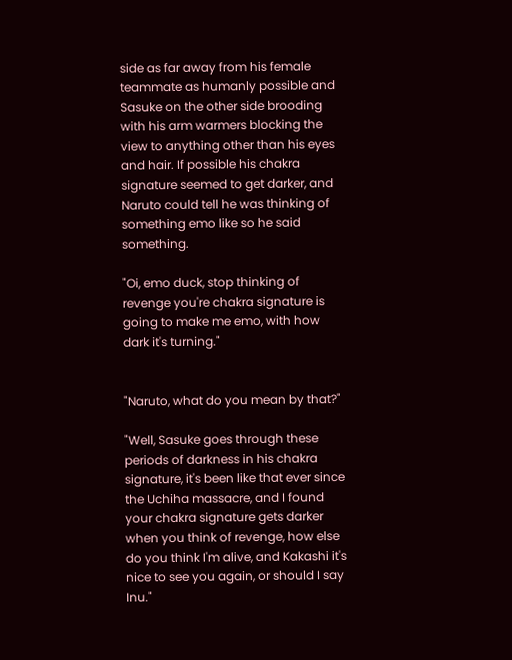side as far away from his female teammate as humanly possible and Sasuke on the other side brooding with his arm warmers blocking the view to anything other than his eyes and hair. If possible his chakra signature seemed to get darker, and Naruto could tell he was thinking of something emo like so he said something.

"Oi, emo duck, stop thinking of revenge you're chakra signature is going to make me emo, with how dark it's turning."


"Naruto, what do you mean by that?"

"Well, Sasuke goes through these periods of darkness in his chakra signature, it's been like that ever since the Uchiha massacre, and I found your chakra signature gets darker when you think of revenge, how else do you think I'm alive, and Kakashi it's nice to see you again, or should I say Inu."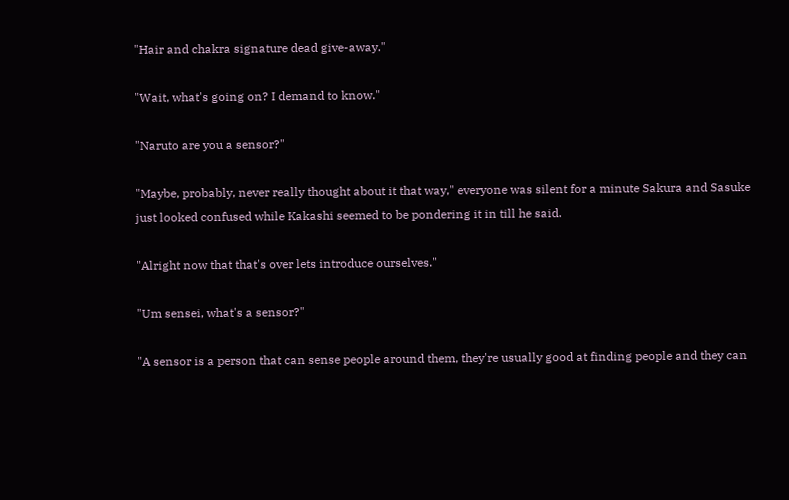"Hair and chakra signature dead give-away."

"Wait, what's going on? I demand to know."

"Naruto are you a sensor?"

"Maybe, probably, never really thought about it that way," everyone was silent for a minute Sakura and Sasuke just looked confused while Kakashi seemed to be pondering it in till he said.

"Alright now that that's over lets introduce ourselves."

"Um sensei, what's a sensor?"

"A sensor is a person that can sense people around them, they're usually good at finding people and they can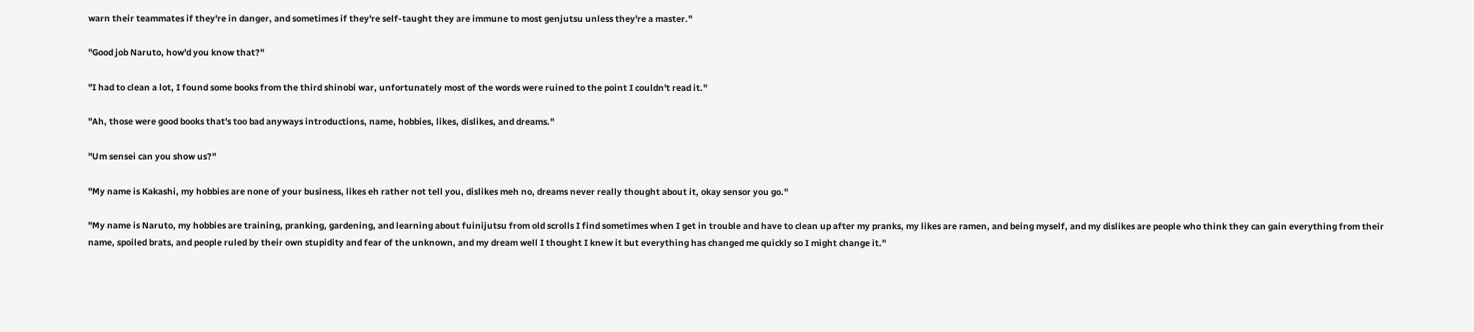warn their teammates if they're in danger, and sometimes if they're self-taught they are immune to most genjutsu unless they're a master."

"Good job Naruto, how'd you know that?"

"I had to clean a lot, I found some books from the third shinobi war, unfortunately most of the words were ruined to the point I couldn't read it."

"Ah, those were good books that's too bad anyways introductions, name, hobbies, likes, dislikes, and dreams."

"Um sensei can you show us?"

"My name is Kakashi, my hobbies are none of your business, likes eh rather not tell you, dislikes meh no, dreams never really thought about it, okay sensor you go."

"My name is Naruto, my hobbies are training, pranking, gardening, and learning about fuinijutsu from old scrolls I find sometimes when I get in trouble and have to clean up after my pranks, my likes are ramen, and being myself, and my dislikes are people who think they can gain everything from their name, spoiled brats, and people ruled by their own stupidity and fear of the unknown, and my dream well I thought I knew it but everything has changed me quickly so I might change it."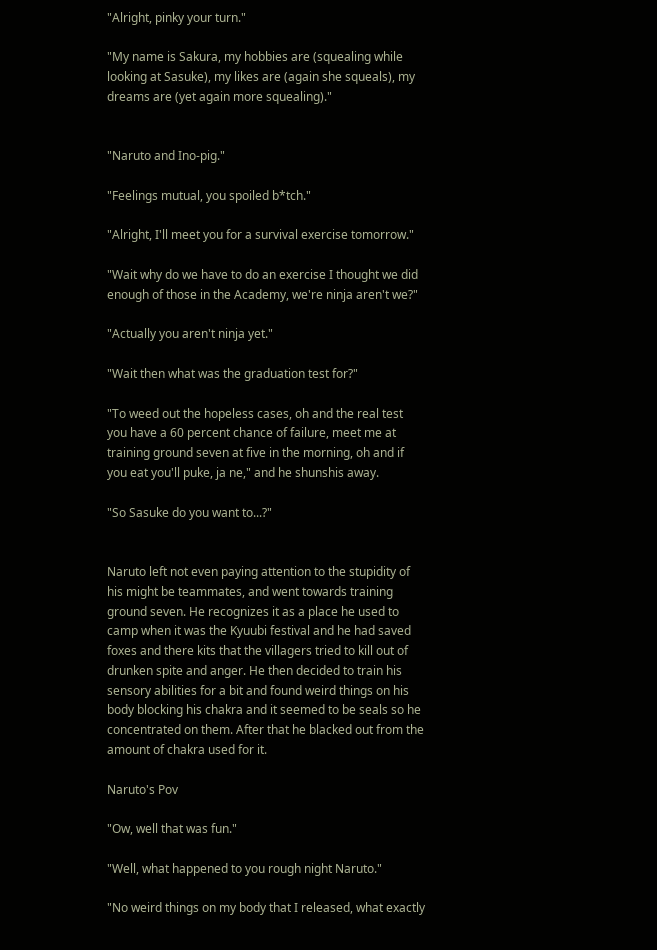"Alright, pinky your turn."

"My name is Sakura, my hobbies are (squealing while looking at Sasuke), my likes are (again she squeals), my dreams are (yet again more squealing)."


"Naruto and Ino-pig."

"Feelings mutual, you spoiled b*tch."

"Alright, I'll meet you for a survival exercise tomorrow."

"Wait why do we have to do an exercise I thought we did enough of those in the Academy, we're ninja aren't we?"

"Actually you aren't ninja yet."

"Wait then what was the graduation test for?"

"To weed out the hopeless cases, oh and the real test you have a 60 percent chance of failure, meet me at training ground seven at five in the morning, oh and if you eat you'll puke, ja ne," and he shunshis away.

"So Sasuke do you want to...?"


Naruto left not even paying attention to the stupidity of his might be teammates, and went towards training ground seven. He recognizes it as a place he used to camp when it was the Kyuubi festival and he had saved foxes and there kits that the villagers tried to kill out of drunken spite and anger. He then decided to train his sensory abilities for a bit and found weird things on his body blocking his chakra and it seemed to be seals so he concentrated on them. After that he blacked out from the amount of chakra used for it.

Naruto's Pov

"Ow, well that was fun."

"Well, what happened to you rough night Naruto."

"No weird things on my body that I released, what exactly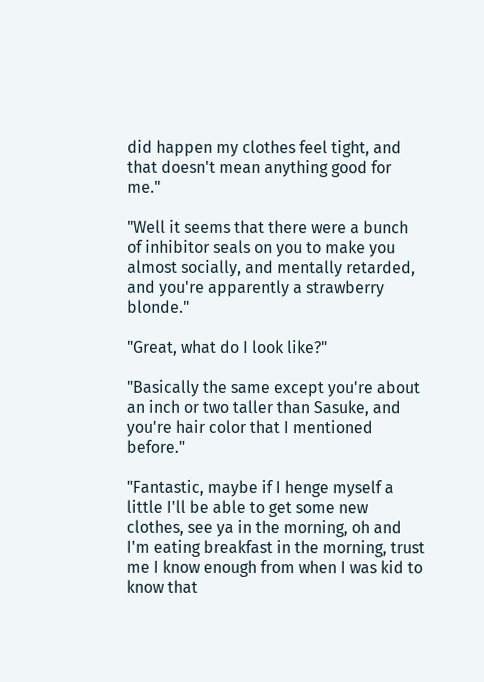did happen my clothes feel tight, and that doesn't mean anything good for me."

"Well it seems that there were a bunch of inhibitor seals on you to make you almost socially, and mentally retarded, and you're apparently a strawberry blonde."

"Great, what do I look like?"

"Basically the same except you're about an inch or two taller than Sasuke, and you're hair color that I mentioned before."

"Fantastic, maybe if I henge myself a little I'll be able to get some new clothes, see ya in the morning, oh and I'm eating breakfast in the morning, trust me I know enough from when I was kid to know that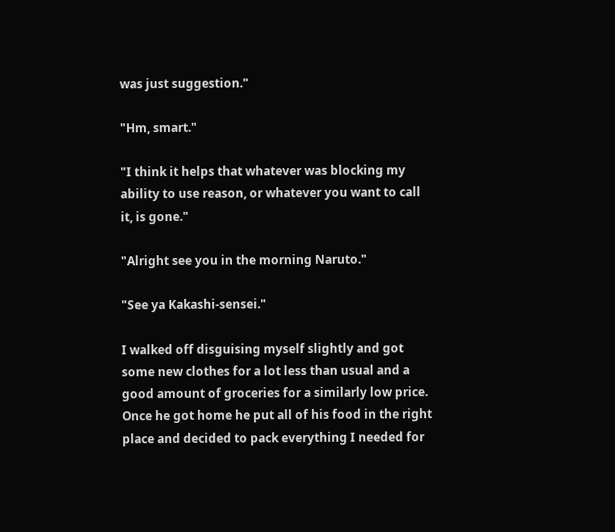was just suggestion."

"Hm, smart."

"I think it helps that whatever was blocking my ability to use reason, or whatever you want to call it, is gone."

"Alright see you in the morning Naruto."

"See ya Kakashi-sensei."

I walked off disguising myself slightly and got some new clothes for a lot less than usual and a good amount of groceries for a similarly low price. Once he got home he put all of his food in the right place and decided to pack everything I needed for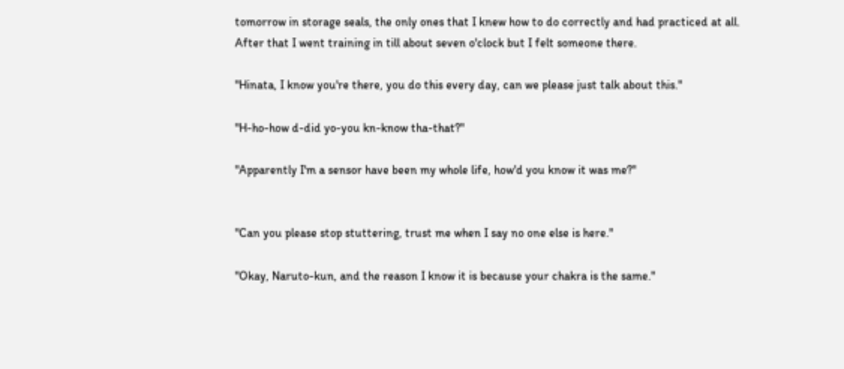tomorrow in storage seals, the only ones that I knew how to do correctly and had practiced at all. After that I went training in till about seven o'clock but I felt someone there.

"Hinata, I know you're there, you do this every day, can we please just talk about this."

"H-ho-how d-did yo-you kn-know tha-that?"

"Apparently I'm a sensor have been my whole life, how'd you know it was me?"


"Can you please stop stuttering, trust me when I say no one else is here."

"Okay, Naruto-kun, and the reason I know it is because your chakra is the same."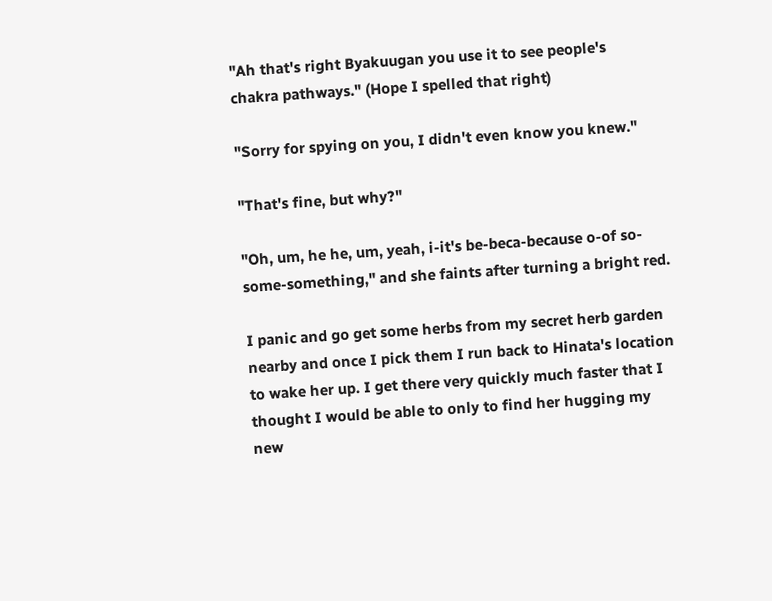"Ah that's right Byakuugan you use it to see people's chakra pathways." (Hope I spelled that right)

"Sorry for spying on you, I didn't even know you knew."

"That's fine, but why?"

"Oh, um, he he, um, yeah, i-it's be-beca-because o-of so-some-something," and she faints after turning a bright red.

I panic and go get some herbs from my secret herb garden nearby and once I pick them I run back to Hinata's location to wake her up. I get there very quickly much faster that I thought I would be able to only to find her hugging my new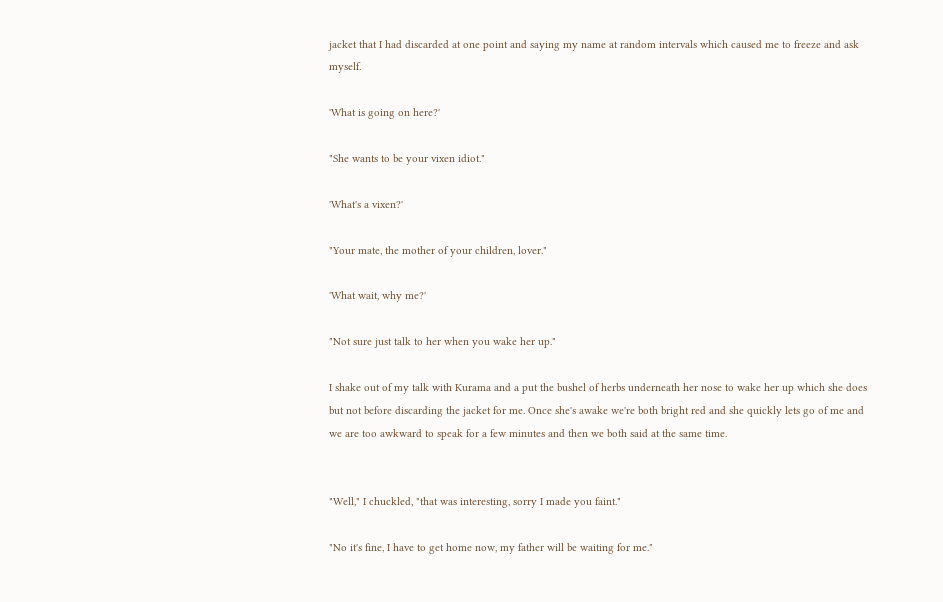jacket that I had discarded at one point and saying my name at random intervals which caused me to freeze and ask myself.

'What is going on here?'

"She wants to be your vixen idiot."

'What's a vixen?'

"Your mate, the mother of your children, lover."

'What wait, why me?'

"Not sure just talk to her when you wake her up."

I shake out of my talk with Kurama and a put the bushel of herbs underneath her nose to wake her up which she does but not before discarding the jacket for me. Once she's awake we're both bright red and she quickly lets go of me and we are too awkward to speak for a few minutes and then we both said at the same time.


"Well," I chuckled, "that was interesting, sorry I made you faint."

"No it's fine, I have to get home now, my father will be waiting for me."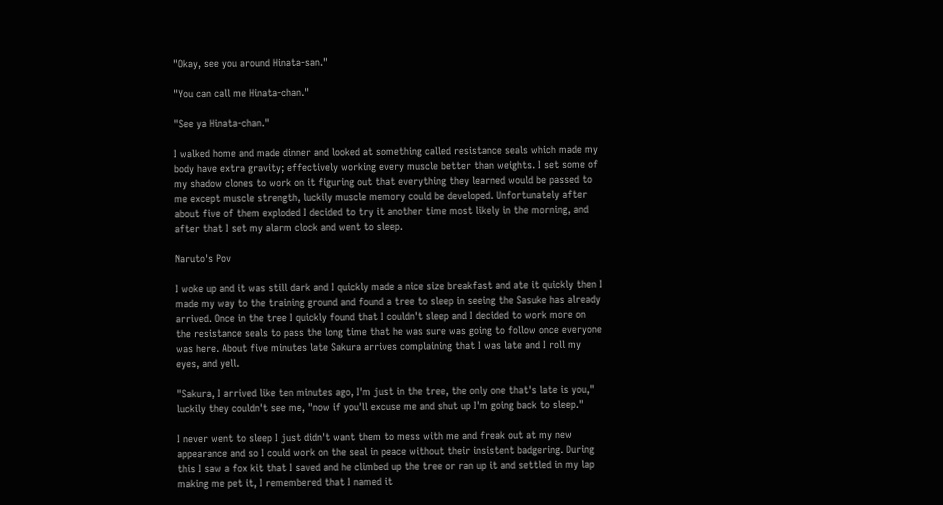"Okay, see you around Hinata-san."

"You can call me Hinata-chan."

"See ya Hinata-chan."

I walked home and made dinner and looked at something called resistance seals which made my body have extra gravity; effectively working every muscle better than weights. I set some of my shadow clones to work on it figuring out that everything they learned would be passed to me except muscle strength, luckily muscle memory could be developed. Unfortunately after about five of them exploded I decided to try it another time most likely in the morning, and after that I set my alarm clock and went to sleep.

Naruto's Pov

I woke up and it was still dark and I quickly made a nice size breakfast and ate it quickly then I made my way to the training ground and found a tree to sleep in seeing the Sasuke has already arrived. Once in the tree I quickly found that I couldn't sleep and I decided to work more on the resistance seals to pass the long time that he was sure was going to follow once everyone was here. About five minutes late Sakura arrives complaining that I was late and I roll my eyes, and yell.

"Sakura, I arrived like ten minutes ago, I'm just in the tree, the only one that's late is you," luckily they couldn't see me, "now if you'll excuse me and shut up I'm going back to sleep."

I never went to sleep I just didn't want them to mess with me and freak out at my new appearance and so I could work on the seal in peace without their insistent badgering. During this I saw a fox kit that I saved and he climbed up the tree or ran up it and settled in my lap making me pet it, I remembered that I named it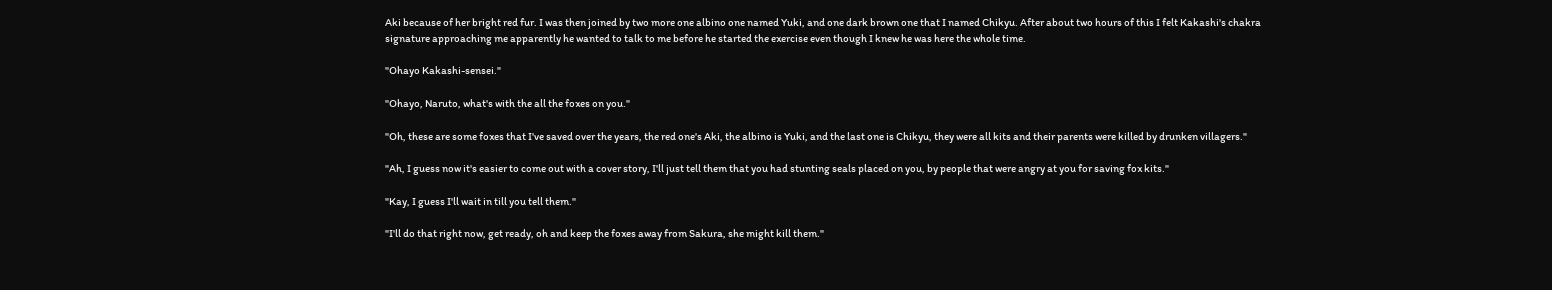Aki because of her bright red fur. I was then joined by two more one albino one named Yuki, and one dark brown one that I named Chikyu. After about two hours of this I felt Kakashi's chakra signature approaching me apparently he wanted to talk to me before he started the exercise even though I knew he was here the whole time.

"Ohayo Kakashi-sensei."

"Ohayo, Naruto, what's with the all the foxes on you."

"Oh, these are some foxes that I've saved over the years, the red one's Aki, the albino is Yuki, and the last one is Chikyu, they were all kits and their parents were killed by drunken villagers."

"Ah, I guess now it's easier to come out with a cover story, I'll just tell them that you had stunting seals placed on you, by people that were angry at you for saving fox kits."

"Kay, I guess I'll wait in till you tell them."

"I'll do that right now, get ready, oh and keep the foxes away from Sakura, she might kill them."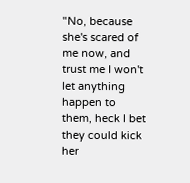"No, because she's scared of me now, and trust me I won't let anything happen to them, heck I bet they could kick her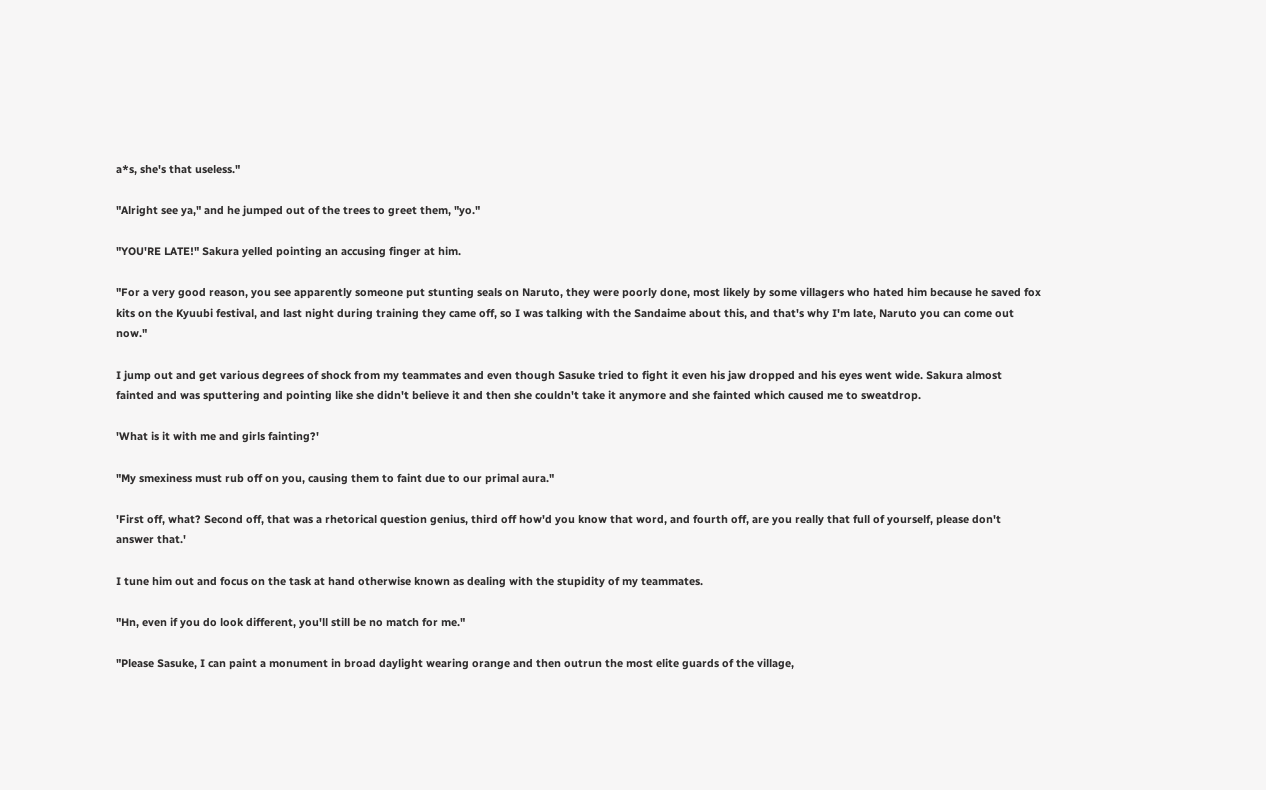a*s, she's that useless."

"Alright see ya," and he jumped out of the trees to greet them, "yo."

"YOU'RE LATE!" Sakura yelled pointing an accusing finger at him.

"For a very good reason, you see apparently someone put stunting seals on Naruto, they were poorly done, most likely by some villagers who hated him because he saved fox kits on the Kyuubi festival, and last night during training they came off, so I was talking with the Sandaime about this, and that's why I'm late, Naruto you can come out now."

I jump out and get various degrees of shock from my teammates and even though Sasuke tried to fight it even his jaw dropped and his eyes went wide. Sakura almost fainted and was sputtering and pointing like she didn't believe it and then she couldn't take it anymore and she fainted which caused me to sweatdrop.

'What is it with me and girls fainting?'

"My smexiness must rub off on you, causing them to faint due to our primal aura."

'First off, what? Second off, that was a rhetorical question genius, third off how'd you know that word, and fourth off, are you really that full of yourself, please don't answer that.'

I tune him out and focus on the task at hand otherwise known as dealing with the stupidity of my teammates.

"Hn, even if you do look different, you'll still be no match for me."

"Please Sasuke, I can paint a monument in broad daylight wearing orange and then outrun the most elite guards of the village,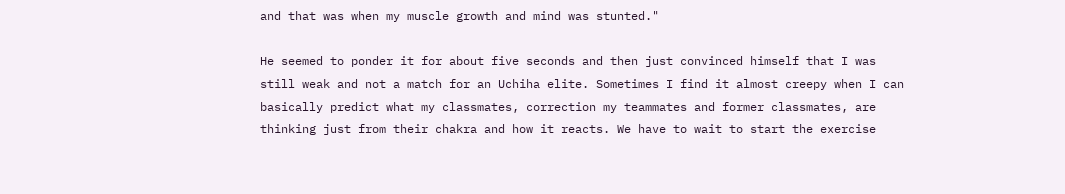and that was when my muscle growth and mind was stunted."

He seemed to ponder it for about five seconds and then just convinced himself that I was still weak and not a match for an Uchiha elite. Sometimes I find it almost creepy when I can basically predict what my classmates, correction my teammates and former classmates, are thinking just from their chakra and how it reacts. We have to wait to start the exercise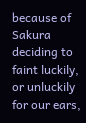because of Sakura deciding to faint luckily, or unluckily for our ears,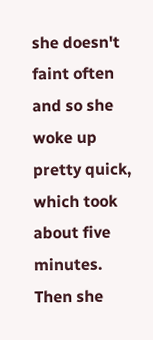she doesn't faint often and so she woke up pretty quick, which took about five minutes. Then she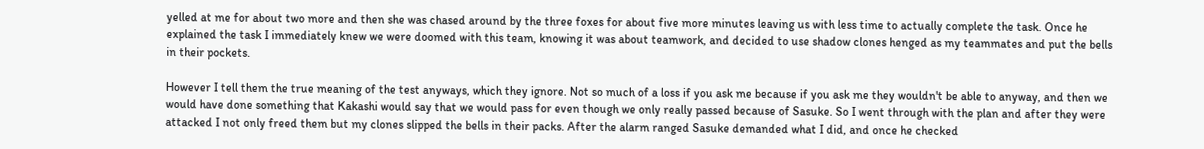yelled at me for about two more and then she was chased around by the three foxes for about five more minutes leaving us with less time to actually complete the task. Once he explained the task I immediately knew we were doomed with this team, knowing it was about teamwork, and decided to use shadow clones henged as my teammates and put the bells in their pockets.

However I tell them the true meaning of the test anyways, which they ignore. Not so much of a loss if you ask me because if you ask me they wouldn't be able to anyway, and then we would have done something that Kakashi would say that we would pass for even though we only really passed because of Sasuke. So I went through with the plan and after they were attacked I not only freed them but my clones slipped the bells in their packs. After the alarm ranged Sasuke demanded what I did, and once he checked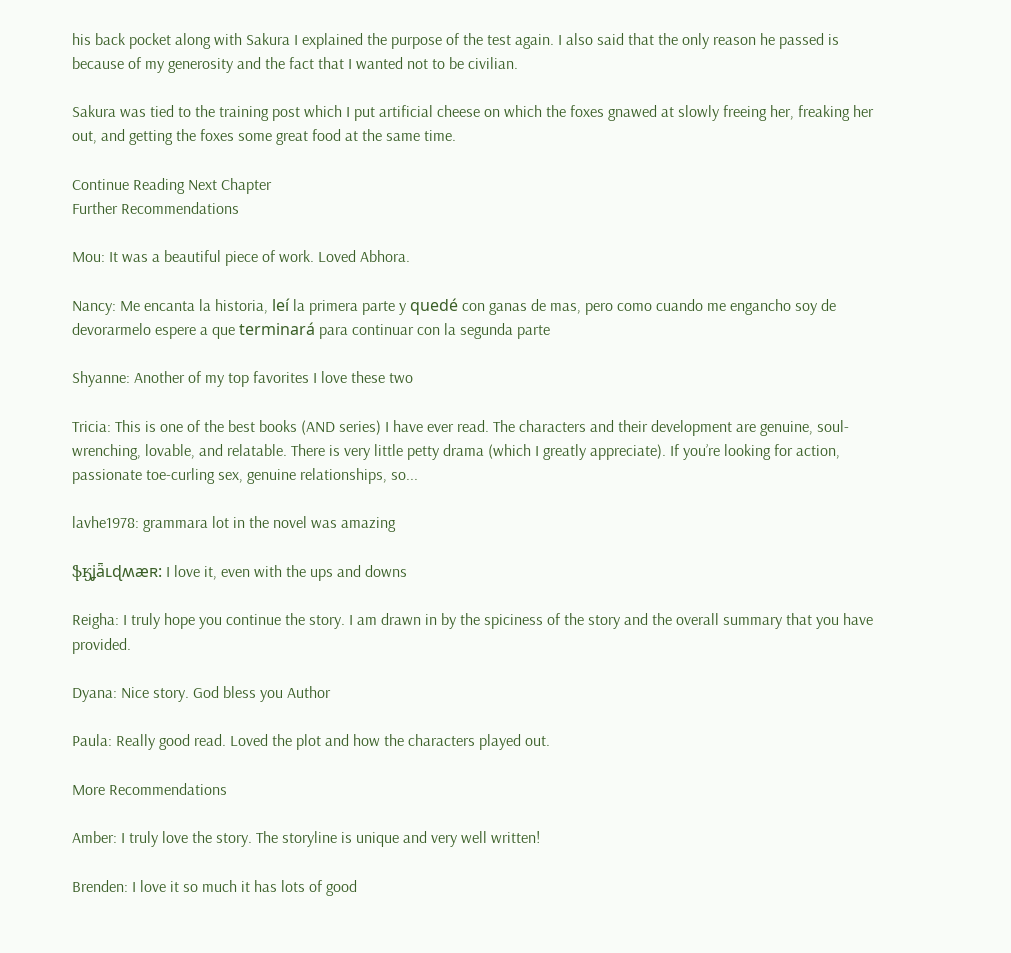his back pocket along with Sakura I explained the purpose of the test again. I also said that the only reason he passed is because of my generosity and the fact that I wanted not to be civilian.

Sakura was tied to the training post which I put artificial cheese on which the foxes gnawed at slowly freeing her, freaking her out, and getting the foxes some great food at the same time.

Continue Reading Next Chapter
Further Recommendations

Mou: It was a beautiful piece of work. Loved Abhora.

Nancy: Me encanta la historia, leí la primera parte y quedé con ganas de mas, pero como cuando me engancho soy de devorarmelo espere a que terminará para continuar con la segunda parte

Shyanne: Another of my top favorites I love these two

Tricia: This is one of the best books (AND series) I have ever read. The characters and their development are genuine, soul-wrenching, lovable, and relatable. There is very little petty drama (which I greatly appreciate). If you’re looking for action, passionate toe-curling sex, genuine relationships, so...

lavhe1978: grammara lot in the novel was amazing

ֆӄʝǟʟɖʍæʀ: I love it, even with the ups and downs

Reigha: I truly hope you continue the story. I am drawn in by the spiciness of the story and the overall summary that you have provided.

Dyana: Nice story. God bless you Author

Paula: Really good read. Loved the plot and how the characters played out.

More Recommendations

Amber: I truly love the story. The storyline is unique and very well written!

Brenden: I love it so much it has lots of good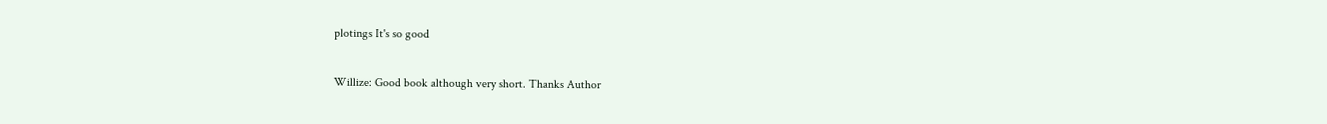plotings It's so good

Willize: Good book although very short. Thanks Author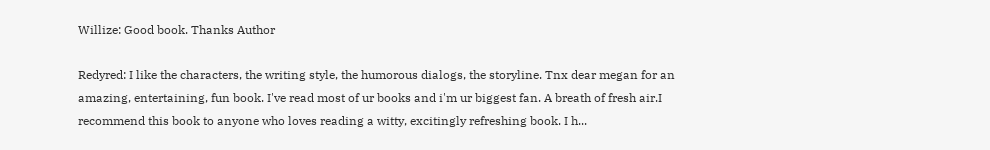Willize: Good book. Thanks Author

Redyred: I like the characters, the writing style, the humorous dialogs, the storyline. Tnx dear megan for an amazing, entertaining, fun book. I've read most of ur books and i'm ur biggest fan. A breath of fresh air.I recommend this book to anyone who loves reading a witty, excitingly refreshing book. I h...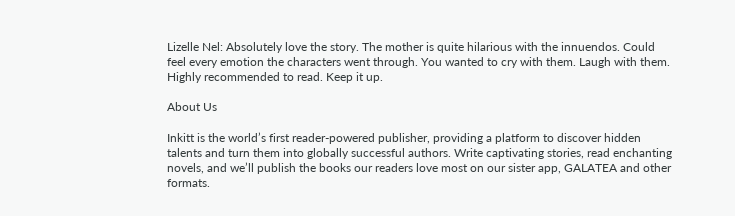Lizelle Nel: Absolutely love the story. The mother is quite hilarious with the innuendos. Could feel every emotion the characters went through. You wanted to cry with them. Laugh with them. Highly recommended to read. Keep it up.

About Us

Inkitt is the world’s first reader-powered publisher, providing a platform to discover hidden talents and turn them into globally successful authors. Write captivating stories, read enchanting novels, and we’ll publish the books our readers love most on our sister app, GALATEA and other formats.